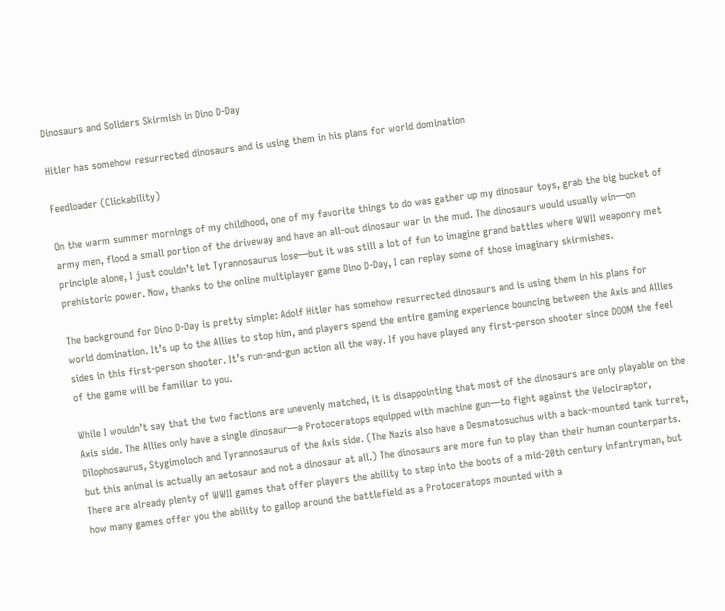Dinosaurs and Soliders Skirmish in Dino D-Day

Hitler has somehow resurrected dinosaurs and is using them in his plans for world domination

Feedloader (Clickability)

On the warm summer mornings of my childhood, one of my favorite things to do was gather up my dinosaur toys, grab the big bucket of army men, flood a small portion of the driveway and have an all-out dinosaur war in the mud. The dinosaurs would usually win—on principle alone, I just couldn’t let Tyrannosaurus lose—but it was still a lot of fun to imagine grand battles where WWII weaponry met prehistoric power. Now, thanks to the online multiplayer game Dino D-Day, I can replay some of those imaginary skirmishes.

The background for Dino D-Day is pretty simple: Adolf Hitler has somehow resurrected dinosaurs and is using them in his plans for world domination. It’s up to the Allies to stop him, and players spend the entire gaming experience bouncing between the Axis and Allies sides in this first-person shooter. It’s run-and-gun action all the way. If you have played any first-person shooter since DOOM the feel of the game will be familiar to you.

While I wouldn’t say that the two factions are unevenly matched, it is disappointing that most of the dinosaurs are only playable on the Axis side. The Allies only have a single dinosaur—a Protoceratops equipped with machine gun—to fight against the Velociraptor, Dilophosaurus, Stygimoloch and Tyrannosaurus of the Axis side. (The Nazis also have a Desmatosuchus with a back-mounted tank turret, but this animal is actually an aetosaur and not a dinosaur at all.) The dinosaurs are more fun to play than their human counterparts. There are already plenty of WWII games that offer players the ability to step into the boots of a mid-20th century infantryman, but how many games offer you the ability to gallop around the battlefield as a Protoceratops mounted with a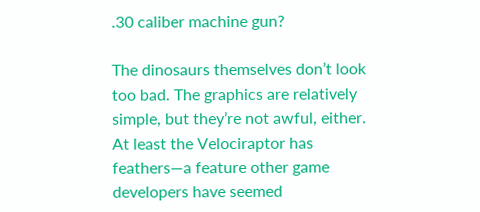.30 caliber machine gun?

The dinosaurs themselves don’t look too bad. The graphics are relatively simple, but they’re not awful, either. At least the Velociraptor has feathers—a feature other game developers have seemed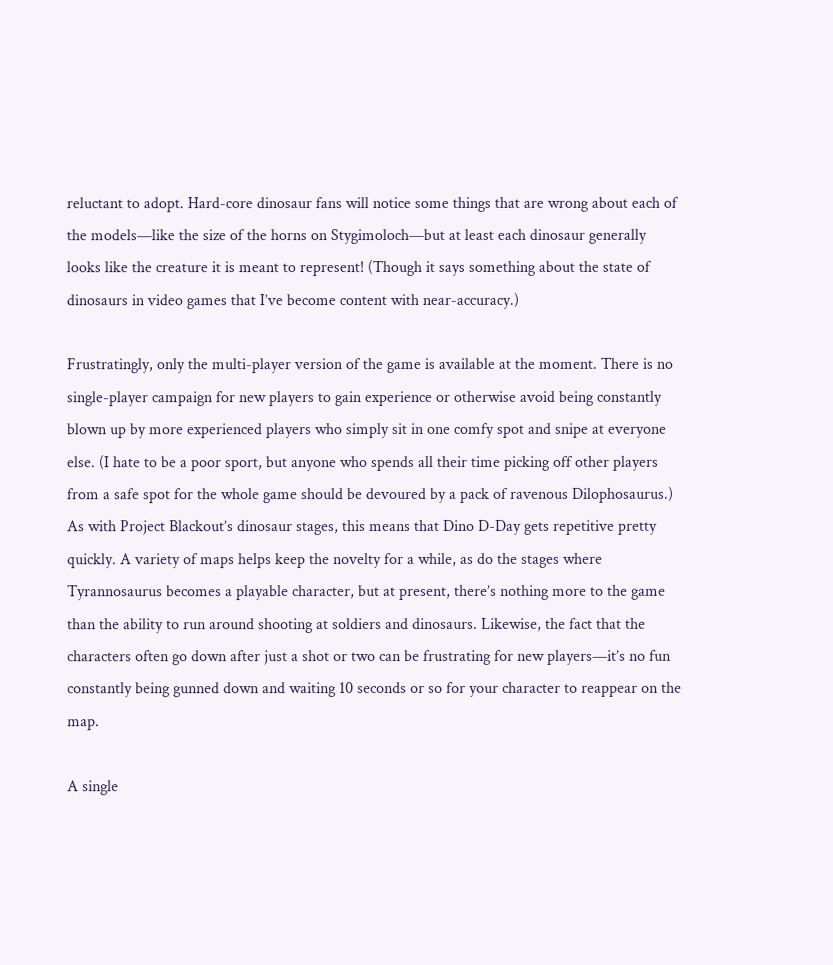reluctant to adopt. Hard-core dinosaur fans will notice some things that are wrong about each of the models—like the size of the horns on Stygimoloch—but at least each dinosaur generally looks like the creature it is meant to represent! (Though it says something about the state of dinosaurs in video games that I’ve become content with near-accuracy.)

Frustratingly, only the multi-player version of the game is available at the moment. There is no single-player campaign for new players to gain experience or otherwise avoid being constantly blown up by more experienced players who simply sit in one comfy spot and snipe at everyone else. (I hate to be a poor sport, but anyone who spends all their time picking off other players from a safe spot for the whole game should be devoured by a pack of ravenous Dilophosaurus.) As with Project Blackout’s dinosaur stages, this means that Dino D-Day gets repetitive pretty quickly. A variety of maps helps keep the novelty for a while, as do the stages where Tyrannosaurus becomes a playable character, but at present, there’s nothing more to the game than the ability to run around shooting at soldiers and dinosaurs. Likewise, the fact that the characters often go down after just a shot or two can be frustrating for new players—it’s no fun constantly being gunned down and waiting 10 seconds or so for your character to reappear on the map.

A single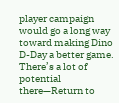player campaign would go a long way toward making Dino D-Day a better game. There’s a lot of potential there—Return to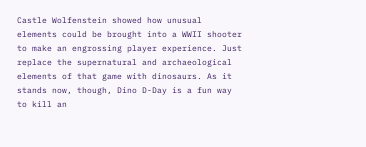Castle Wolfenstein showed how unusual elements could be brought into a WWII shooter to make an engrossing player experience. Just replace the supernatural and archaeological elements of that game with dinosaurs. As it stands now, though, Dino D-Day is a fun way to kill an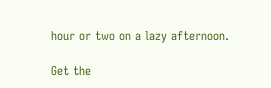hour or two on a lazy afternoon.

Get the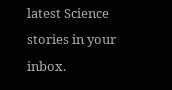latest Science stories in your inbox.